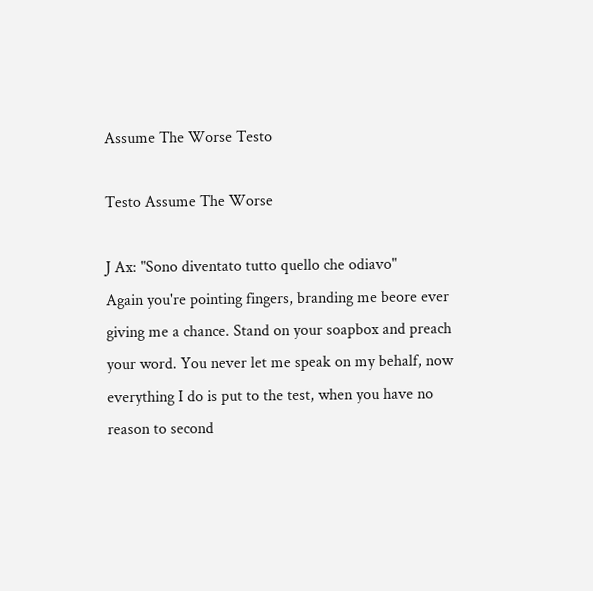Assume The Worse Testo

Testo Assume The Worse

J Ax: "Sono diventato tutto quello che odiavo"
Again you're pointing fingers, branding me beore ever giving me a chance. Stand on your soapbox and preach your word. You never let me speak on my behalf, now everything I do is put to the test, when you have no reason to second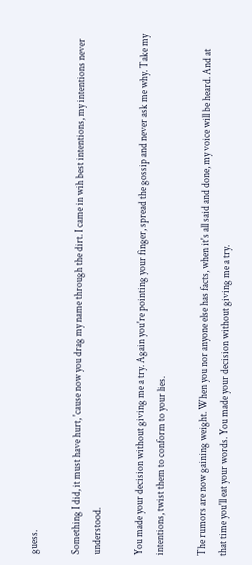guess.

Something I did, it must have hurt, 'cause now you drag my name through the dirt. I came in wih best intentions, my intentions never understood.

You made your decision without giving me a try. Again you're pointing your finger, spread the gossip and never ask me why. Take my intentions, twist them to conform to your lies.

The rumors are now gaining weight. When you nor anyone else has facts, when it's all said and done, my voice will be heard. And at that time you'll eat your words. You made your decision without giving me a try.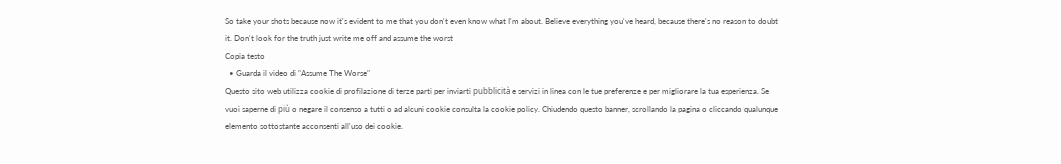So take your shots because now it's evident to me that you don't even know what I'm about. Believe everything you've heard, because there's no reason to doubt it. Don't look for the truth just write me off and assume the worst
Copia testo
  • Guarda il video di "Assume The Worse"
Questo sito web utilizza cookie di profilazione di terze parti per inviarti pubblicità e servizi in linea con le tue preferenze e per migliorare la tua esperienza. Se vuoi saperne di più o negare il consenso a tutti o ad alcuni cookie consulta la cookie policy. Chiudendo questo banner, scrollando la pagina o cliccando qualunque elemento sottostante acconsenti all'uso dei cookie.